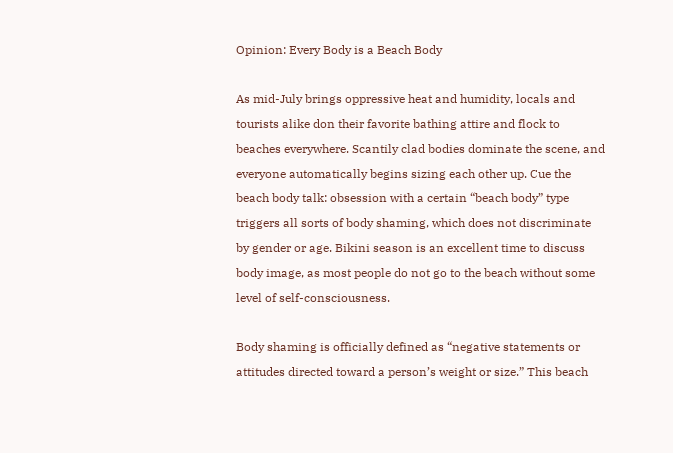Opinion: Every Body is a Beach Body

As mid-July brings oppressive heat and humidity, locals and tourists alike don their favorite bathing attire and flock to beaches everywhere. Scantily clad bodies dominate the scene, and everyone automatically begins sizing each other up. Cue the beach body talk: obsession with a certain “beach body” type triggers all sorts of body shaming, which does not discriminate by gender or age. Bikini season is an excellent time to discuss body image, as most people do not go to the beach without some level of self-consciousness.

Body shaming is officially defined as “negative statements or attitudes directed toward a person’s weight or size.” This beach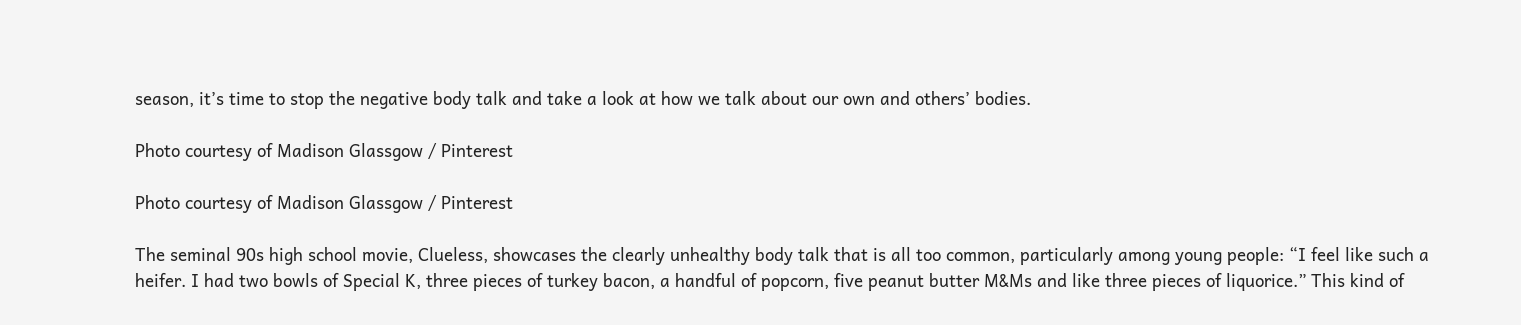season, it’s time to stop the negative body talk and take a look at how we talk about our own and others’ bodies.

Photo courtesy of Madison Glassgow / Pinterest

Photo courtesy of Madison Glassgow / Pinterest

The seminal 90s high school movie, Clueless, showcases the clearly unhealthy body talk that is all too common, particularly among young people: “I feel like such a heifer. I had two bowls of Special K, three pieces of turkey bacon, a handful of popcorn, five peanut butter M&Ms and like three pieces of liquorice.” This kind of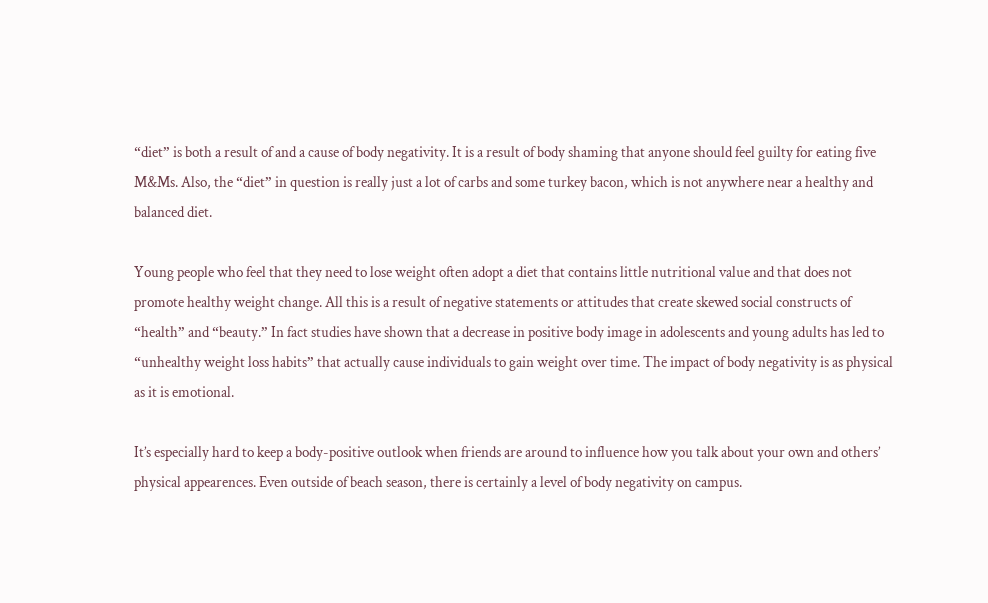“diet” is both a result of and a cause of body negativity. It is a result of body shaming that anyone should feel guilty for eating five M&Ms. Also, the “diet” in question is really just a lot of carbs and some turkey bacon, which is not anywhere near a healthy and balanced diet.

Young people who feel that they need to lose weight often adopt a diet that contains little nutritional value and that does not promote healthy weight change. All this is a result of negative statements or attitudes that create skewed social constructs of “health” and “beauty.” In fact studies have shown that a decrease in positive body image in adolescents and young adults has led to “unhealthy weight loss habits” that actually cause individuals to gain weight over time. The impact of body negativity is as physical as it is emotional.

It’s especially hard to keep a body-positive outlook when friends are around to influence how you talk about your own and others’ physical appearences. Even outside of beach season, there is certainly a level of body negativity on campus.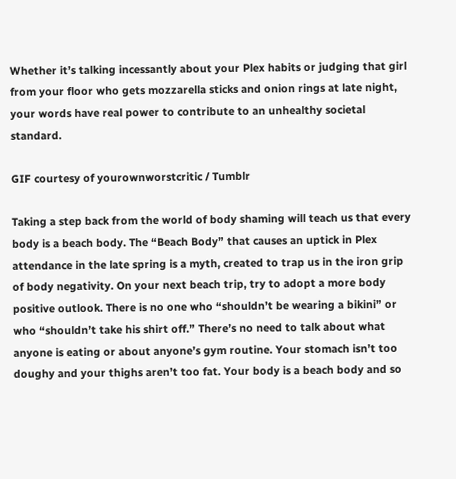Whether it’s talking incessantly about your Plex habits or judging that girl from your floor who gets mozzarella sticks and onion rings at late night, your words have real power to contribute to an unhealthy societal standard.

GIF courtesy of yourownworstcritic / Tumblr

Taking a step back from the world of body shaming will teach us that every body is a beach body. The “Beach Body” that causes an uptick in Plex attendance in the late spring is a myth, created to trap us in the iron grip of body negativity. On your next beach trip, try to adopt a more body positive outlook. There is no one who “shouldn’t be wearing a bikini” or who “shouldn’t take his shirt off.” There’s no need to talk about what anyone is eating or about anyone’s gym routine. Your stomach isn’t too doughy and your thighs aren’t too fat. Your body is a beach body and so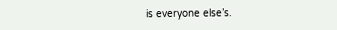is everyone else’s.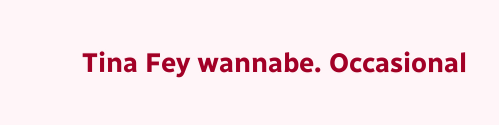Tina Fey wannabe. Occasional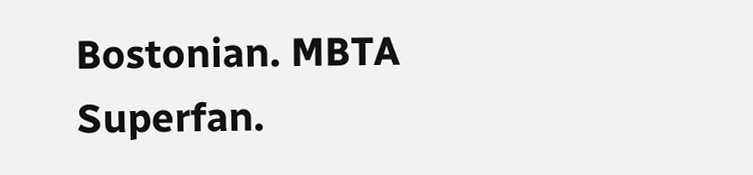Bostonian. MBTA Superfan.